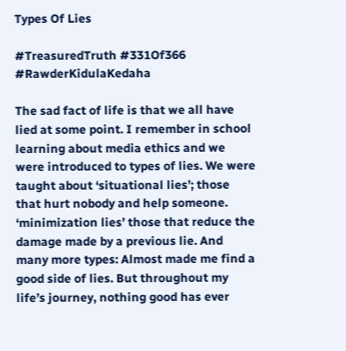Types Of Lies

#TreasuredTruth #331Of366 #RawderKidulaKedaha

The sad fact of life is that we all have lied at some point. I remember in school learning about media ethics and we were introduced to types of lies. We were taught about ‘situational lies’; those that hurt nobody and help someone. ‘minimization lies’ those that reduce the damage made by a previous lie. And many more types: Almost made me find a good side of lies. But throughout my life’s journey, nothing good has ever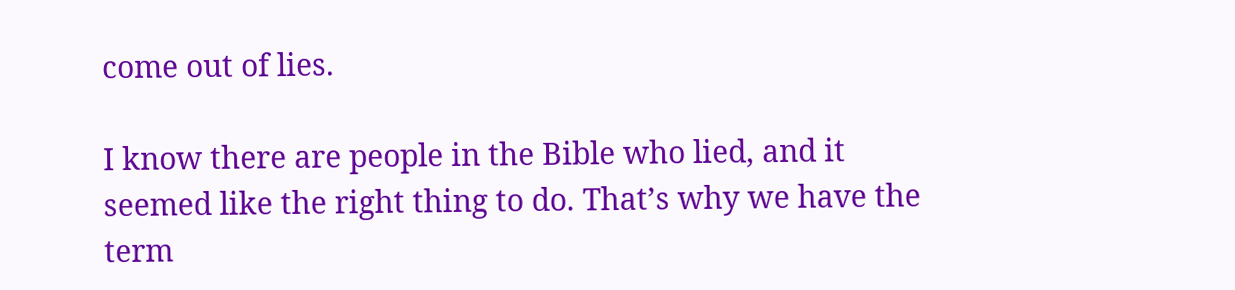come out of lies.

I know there are people in the Bible who lied, and it seemed like the right thing to do. That’s why we have the term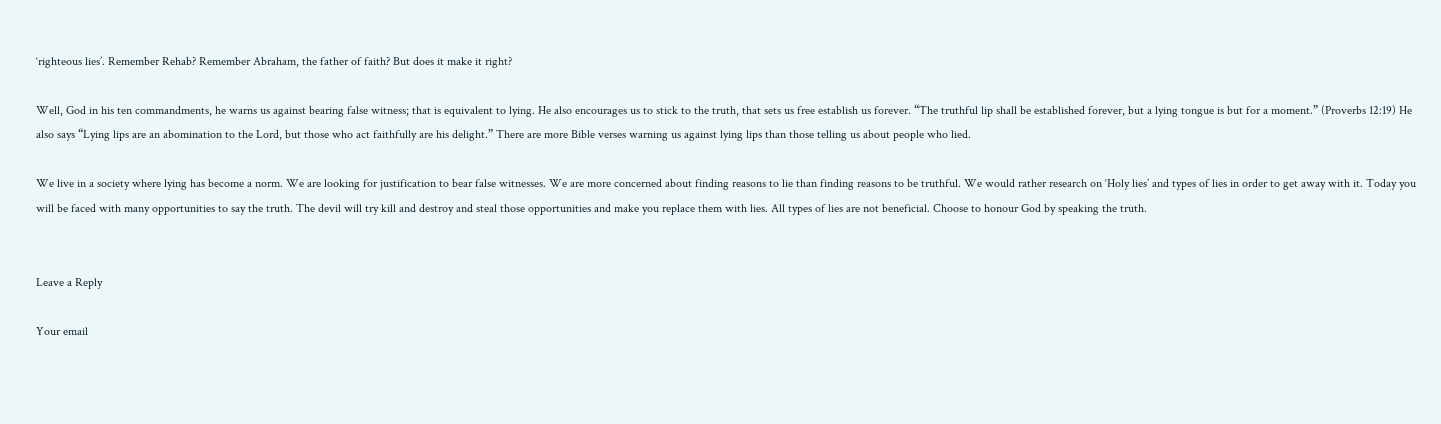‘righteous lies’. Remember Rehab? Remember Abraham, the father of faith? But does it make it right?

Well, God in his ten commandments, he warns us against bearing false witness; that is equivalent to lying. He also encourages us to stick to the truth, that sets us free establish us forever. “The truthful lip shall be established forever, but a lying tongue is but for a moment.” (Proverbs 12:19) He also says “Lying lips are an abomination to the Lord, but those who act faithfully are his delight.” There are more Bible verses warning us against lying lips than those telling us about people who lied.

We live in a society where lying has become a norm. We are looking for justification to bear false witnesses. We are more concerned about finding reasons to lie than finding reasons to be truthful. We would rather research on ‘Holy lies’ and types of lies in order to get away with it. Today you will be faced with many opportunities to say the truth. The devil will try kill and destroy and steal those opportunities and make you replace them with lies. All types of lies are not beneficial. Choose to honour God by speaking the truth.


Leave a Reply

Your email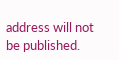address will not be published.